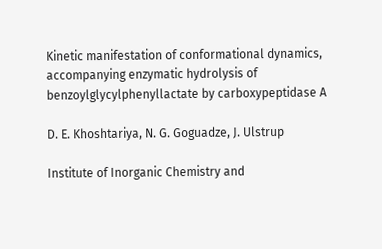Kinetic manifestation of conformational dynamics, accompanying enzymatic hydrolysis of benzoylglycylphenyllactate by carboxypeptidase A

D. E. Khoshtariya, N. G. Goguadze, J. Ulstrup

Institute of Inorganic Chemistry and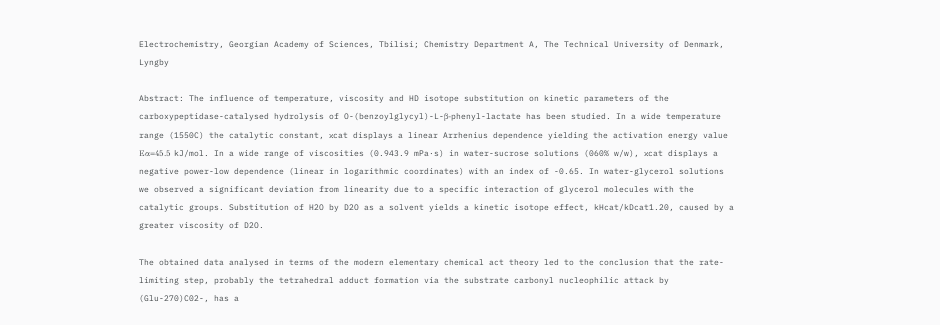Electrochemistry, Georgian Academy of Sciences, Tbilisi; Chemistry Department A, The Technical University of Denmark, Lyngby

Abstract: The influence of temperature, viscosity and HD isotope substitution on kinetic parameters of the carboxypeptidase-catalysed hydrolysis of O-(benzoylglycyl)-L-β-phenyl-lactate has been studied. In a wide temperature range (1550C) the catalytic constant, κcat displays a linear Arrhenius dependence yielding the activation energy value Eα=45.5 kJ/mol. In a wide range of viscosities (0.943.9 mPa·s) in water-sucrose solutions (060% w/w), κcat displays a negative power-low dependence (linear in logarithmic coordinates) with an index of -0.65. In water-glycerol solutions we observed a significant deviation from linearity due to a specific interaction of glycerol molecules with the catalytic groups. Substitution of H2O by D2O as a solvent yields a kinetic isotope effect, kHcat/kDcat1.20, caused by a greater viscosity of D2O.

The obtained data analysed in terms of the modern elementary chemical act theory led to the conclusion that the rate-limiting step, probably the tetrahedral adduct formation via the substrate carbonyl nucleophilic attack by (Glu-270)C02-, has a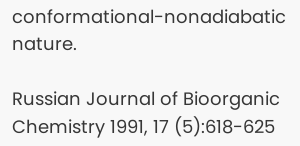conformational-nonadiabatic nature.

Russian Journal of Bioorganic Chemistry 1991, 17 (5):618-625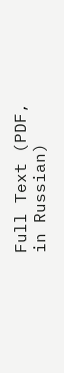Full Text (PDF, in Russian)